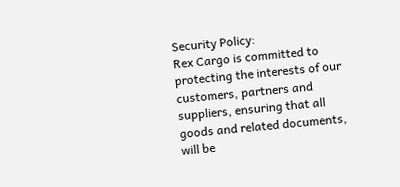Security Policy:
Rex Cargo is committed to protecting the interests of our customers, partners and suppliers, ensuring that all goods and related documents, will be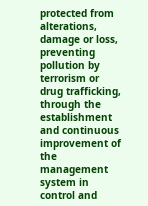protected from alterations, damage or loss, preventing pollution by terrorism or drug trafficking, through the establishment and continuous improvement of the management system in control and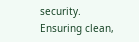security. Ensuring clean,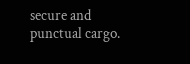secure and punctual cargo.